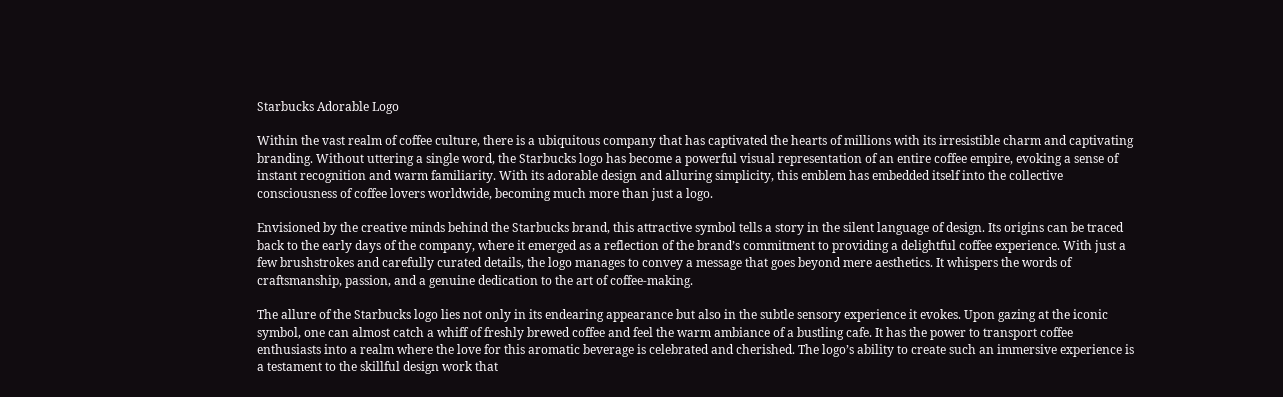Starbucks Adorable Logo

Within the vast realm of coffee culture, there is a ubiquitous company that has captivated the hearts of millions with its irresistible charm and captivating branding. Without uttering a single word, the Starbucks logo has become a powerful visual representation of an entire coffee empire, evoking a sense of instant recognition and warm familiarity. With its adorable design and alluring simplicity, this emblem has embedded itself into the collective consciousness of coffee lovers worldwide, becoming much more than just a logo.

Envisioned by the creative minds behind the Starbucks brand, this attractive symbol tells a story in the silent language of design. Its origins can be traced back to the early days of the company, where it emerged as a reflection of the brand’s commitment to providing a delightful coffee experience. With just a few brushstrokes and carefully curated details, the logo manages to convey a message that goes beyond mere aesthetics. It whispers the words of craftsmanship, passion, and a genuine dedication to the art of coffee-making.

The allure of the Starbucks logo lies not only in its endearing appearance but also in the subtle sensory experience it evokes. Upon gazing at the iconic symbol, one can almost catch a whiff of freshly brewed coffee and feel the warm ambiance of a bustling cafe. It has the power to transport coffee enthusiasts into a realm where the love for this aromatic beverage is celebrated and cherished. The logo’s ability to create such an immersive experience is a testament to the skillful design work that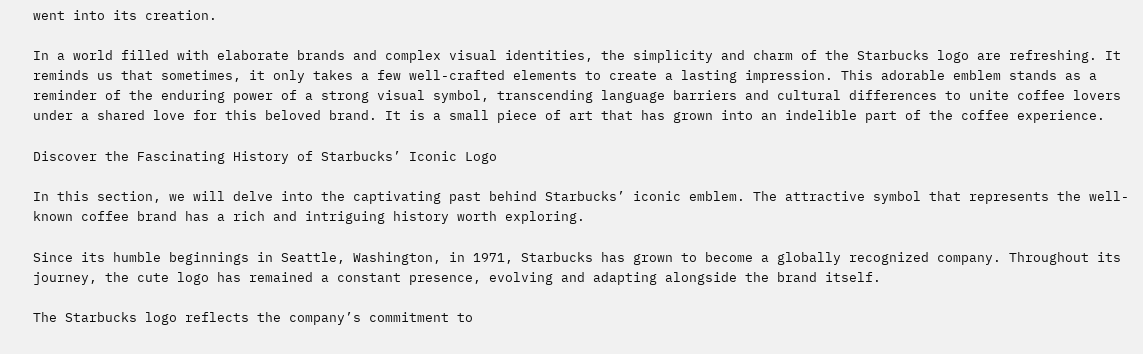went into its creation.

In a world filled with elaborate brands and complex visual identities, the simplicity and charm of the Starbucks logo are refreshing. It reminds us that sometimes, it only takes a few well-crafted elements to create a lasting impression. This adorable emblem stands as a reminder of the enduring power of a strong visual symbol, transcending language barriers and cultural differences to unite coffee lovers under a shared love for this beloved brand. It is a small piece of art that has grown into an indelible part of the coffee experience.

Discover the Fascinating History of Starbucks’ Iconic Logo

In this section, we will delve into the captivating past behind Starbucks’ iconic emblem. The attractive symbol that represents the well-known coffee brand has a rich and intriguing history worth exploring.

Since its humble beginnings in Seattle, Washington, in 1971, Starbucks has grown to become a globally recognized company. Throughout its journey, the cute logo has remained a constant presence, evolving and adapting alongside the brand itself.

The Starbucks logo reflects the company’s commitment to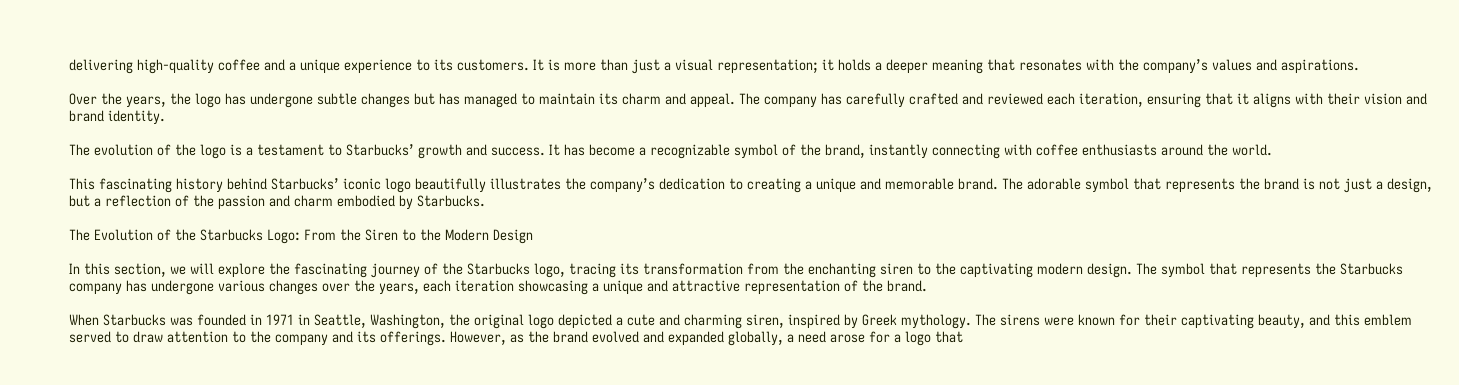delivering high-quality coffee and a unique experience to its customers. It is more than just a visual representation; it holds a deeper meaning that resonates with the company’s values and aspirations.

Over the years, the logo has undergone subtle changes but has managed to maintain its charm and appeal. The company has carefully crafted and reviewed each iteration, ensuring that it aligns with their vision and brand identity.

The evolution of the logo is a testament to Starbucks’ growth and success. It has become a recognizable symbol of the brand, instantly connecting with coffee enthusiasts around the world.

This fascinating history behind Starbucks’ iconic logo beautifully illustrates the company’s dedication to creating a unique and memorable brand. The adorable symbol that represents the brand is not just a design, but a reflection of the passion and charm embodied by Starbucks.

The Evolution of the Starbucks Logo: From the Siren to the Modern Design

In this section, we will explore the fascinating journey of the Starbucks logo, tracing its transformation from the enchanting siren to the captivating modern design. The symbol that represents the Starbucks company has undergone various changes over the years, each iteration showcasing a unique and attractive representation of the brand.

When Starbucks was founded in 1971 in Seattle, Washington, the original logo depicted a cute and charming siren, inspired by Greek mythology. The sirens were known for their captivating beauty, and this emblem served to draw attention to the company and its offerings. However, as the brand evolved and expanded globally, a need arose for a logo that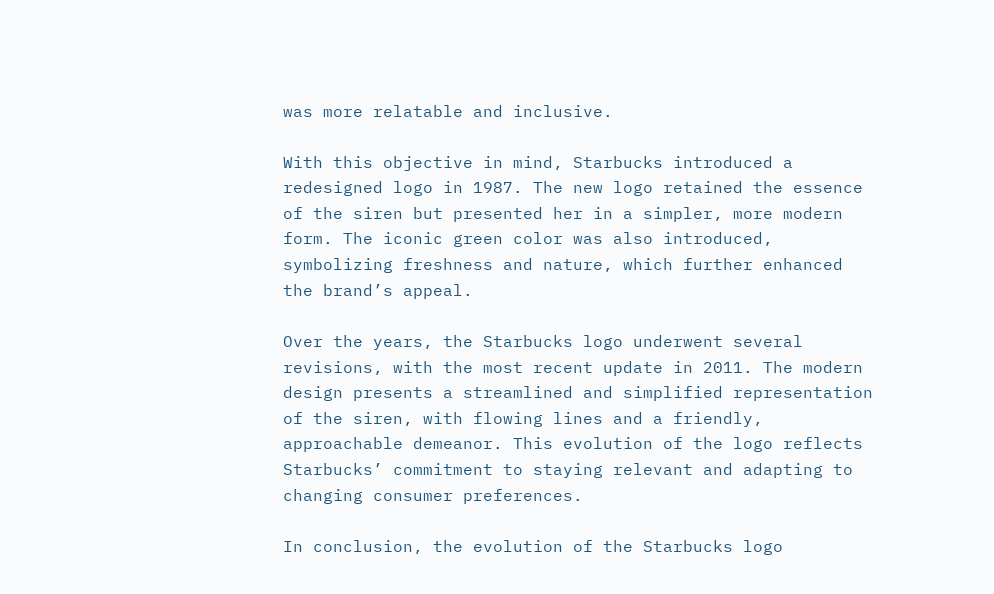was more relatable and inclusive.

With this objective in mind, Starbucks introduced a redesigned logo in 1987. The new logo retained the essence of the siren but presented her in a simpler, more modern form. The iconic green color was also introduced, symbolizing freshness and nature, which further enhanced the brand’s appeal.

Over the years, the Starbucks logo underwent several revisions, with the most recent update in 2011. The modern design presents a streamlined and simplified representation of the siren, with flowing lines and a friendly, approachable demeanor. This evolution of the logo reflects Starbucks’ commitment to staying relevant and adapting to changing consumer preferences.

In conclusion, the evolution of the Starbucks logo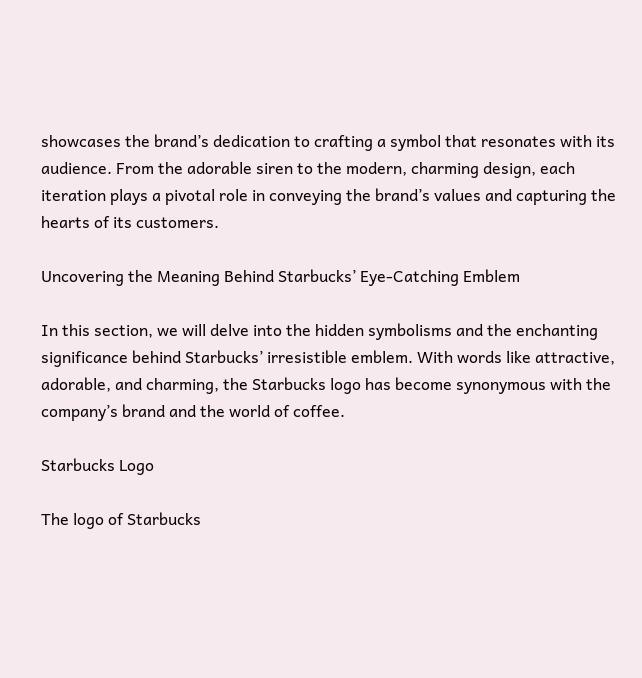showcases the brand’s dedication to crafting a symbol that resonates with its audience. From the adorable siren to the modern, charming design, each iteration plays a pivotal role in conveying the brand’s values and capturing the hearts of its customers.

Uncovering the Meaning Behind Starbucks’ Eye-Catching Emblem

In this section, we will delve into the hidden symbolisms and the enchanting significance behind Starbucks’ irresistible emblem. With words like attractive, adorable, and charming, the Starbucks logo has become synonymous with the company’s brand and the world of coffee.

Starbucks Logo

The logo of Starbucks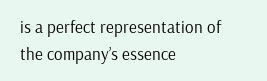is a perfect representation of the company’s essence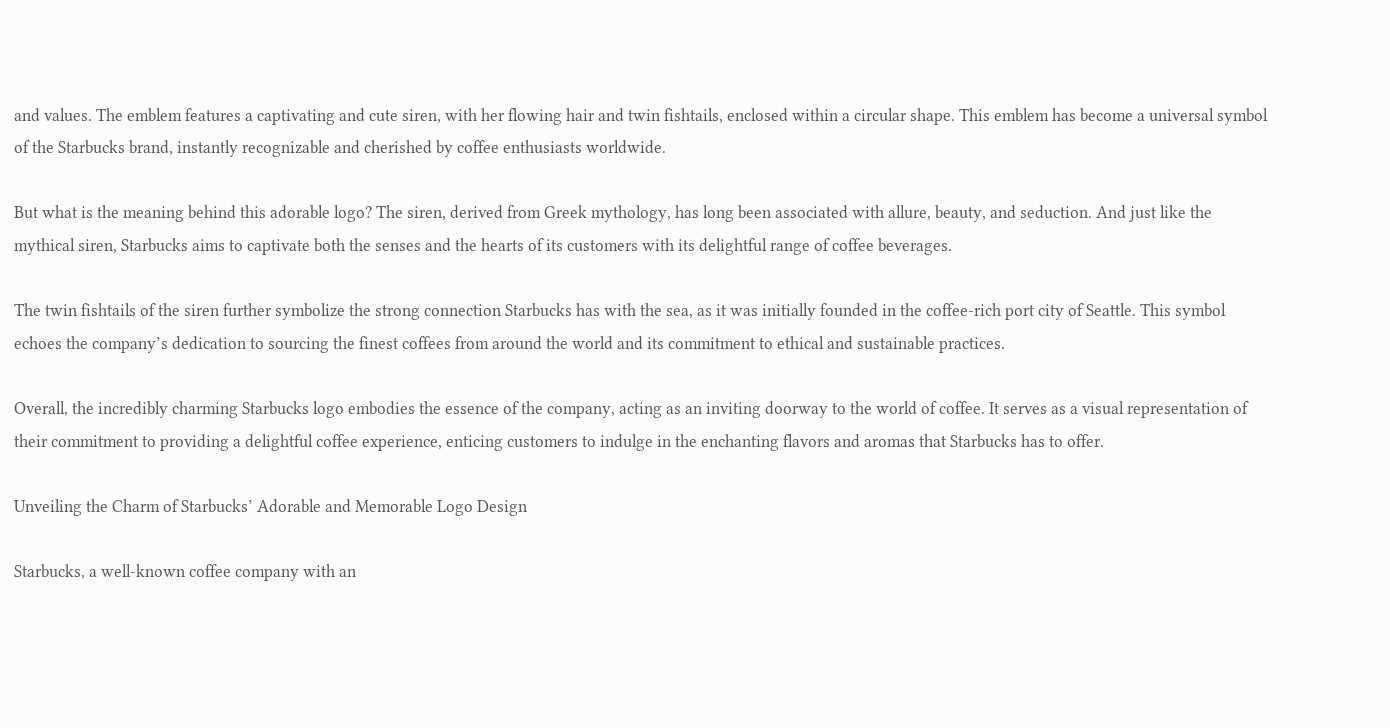and values. The emblem features a captivating and cute siren, with her flowing hair and twin fishtails, enclosed within a circular shape. This emblem has become a universal symbol of the Starbucks brand, instantly recognizable and cherished by coffee enthusiasts worldwide.

But what is the meaning behind this adorable logo? The siren, derived from Greek mythology, has long been associated with allure, beauty, and seduction. And just like the mythical siren, Starbucks aims to captivate both the senses and the hearts of its customers with its delightful range of coffee beverages.

The twin fishtails of the siren further symbolize the strong connection Starbucks has with the sea, as it was initially founded in the coffee-rich port city of Seattle. This symbol echoes the company’s dedication to sourcing the finest coffees from around the world and its commitment to ethical and sustainable practices.

Overall, the incredibly charming Starbucks logo embodies the essence of the company, acting as an inviting doorway to the world of coffee. It serves as a visual representation of their commitment to providing a delightful coffee experience, enticing customers to indulge in the enchanting flavors and aromas that Starbucks has to offer.

Unveiling the Charm of Starbucks’ Adorable and Memorable Logo Design

Starbucks, a well-known coffee company with an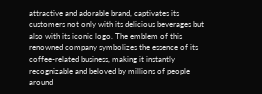attractive and adorable brand, captivates its customers not only with its delicious beverages but also with its iconic logo. The emblem of this renowned company symbolizes the essence of its coffee-related business, making it instantly recognizable and beloved by millions of people around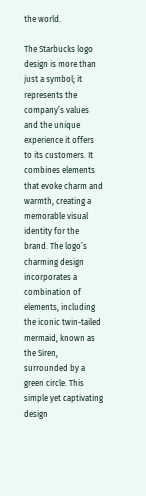the world.

The Starbucks logo design is more than just a symbol; it represents the company’s values and the unique experience it offers to its customers. It combines elements that evoke charm and warmth, creating a memorable visual identity for the brand. The logo’s charming design incorporates a combination of elements, including the iconic twin-tailed mermaid, known as the Siren, surrounded by a green circle. This simple yet captivating design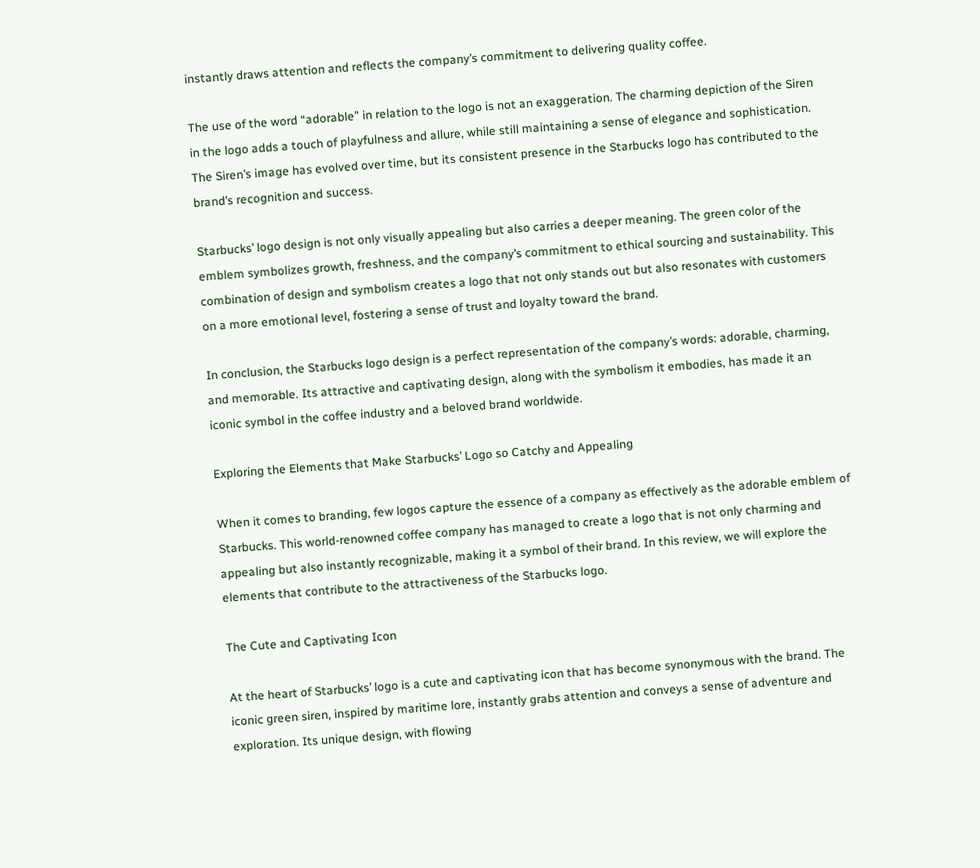instantly draws attention and reflects the company’s commitment to delivering quality coffee.

The use of the word “adorable” in relation to the logo is not an exaggeration. The charming depiction of the Siren in the logo adds a touch of playfulness and allure, while still maintaining a sense of elegance and sophistication. The Siren’s image has evolved over time, but its consistent presence in the Starbucks logo has contributed to the brand’s recognition and success.

Starbucks’ logo design is not only visually appealing but also carries a deeper meaning. The green color of the emblem symbolizes growth, freshness, and the company’s commitment to ethical sourcing and sustainability. This combination of design and symbolism creates a logo that not only stands out but also resonates with customers on a more emotional level, fostering a sense of trust and loyalty toward the brand.

In conclusion, the Starbucks logo design is a perfect representation of the company’s words: adorable, charming, and memorable. Its attractive and captivating design, along with the symbolism it embodies, has made it an iconic symbol in the coffee industry and a beloved brand worldwide.

Exploring the Elements that Make Starbucks’ Logo so Catchy and Appealing

When it comes to branding, few logos capture the essence of a company as effectively as the adorable emblem of Starbucks. This world-renowned coffee company has managed to create a logo that is not only charming and appealing but also instantly recognizable, making it a symbol of their brand. In this review, we will explore the elements that contribute to the attractiveness of the Starbucks logo.

The Cute and Captivating Icon

At the heart of Starbucks’ logo is a cute and captivating icon that has become synonymous with the brand. The iconic green siren, inspired by maritime lore, instantly grabs attention and conveys a sense of adventure and exploration. Its unique design, with flowing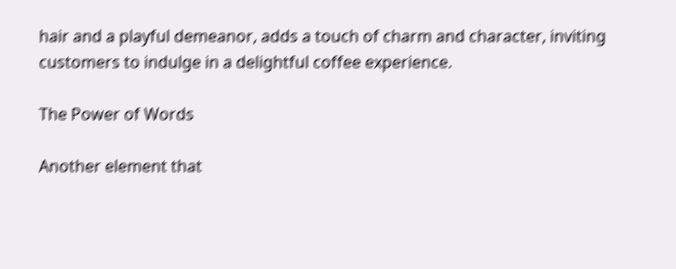hair and a playful demeanor, adds a touch of charm and character, inviting customers to indulge in a delightful coffee experience.

The Power of Words

Another element that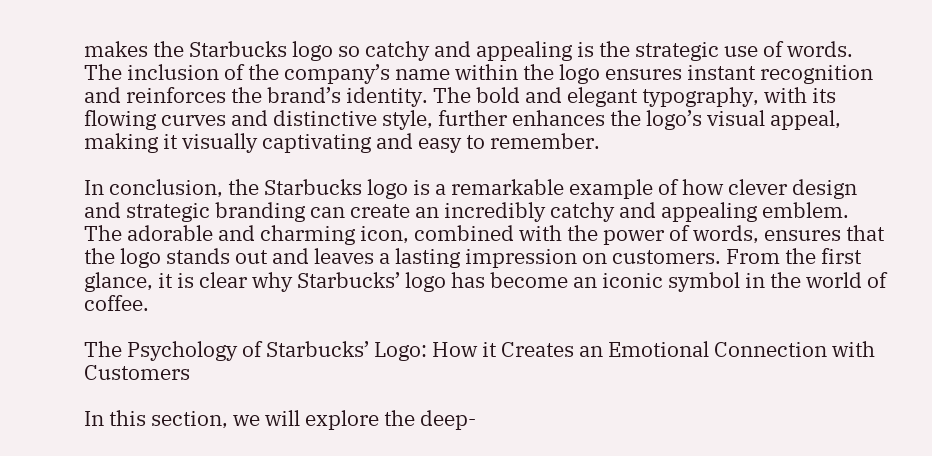makes the Starbucks logo so catchy and appealing is the strategic use of words. The inclusion of the company’s name within the logo ensures instant recognition and reinforces the brand’s identity. The bold and elegant typography, with its flowing curves and distinctive style, further enhances the logo’s visual appeal, making it visually captivating and easy to remember.

In conclusion, the Starbucks logo is a remarkable example of how clever design and strategic branding can create an incredibly catchy and appealing emblem. The adorable and charming icon, combined with the power of words, ensures that the logo stands out and leaves a lasting impression on customers. From the first glance, it is clear why Starbucks’ logo has become an iconic symbol in the world of coffee.

The Psychology of Starbucks’ Logo: How it Creates an Emotional Connection with Customers

In this section, we will explore the deep-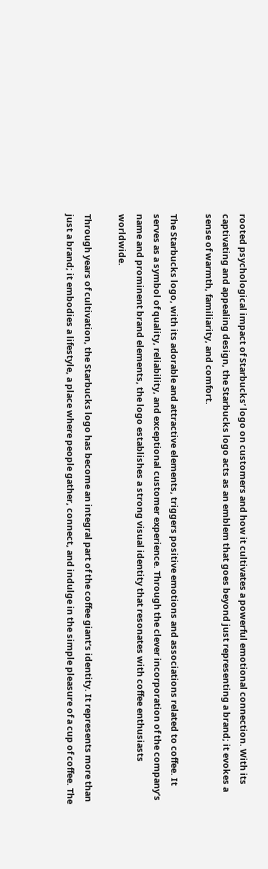rooted psychological impact of Starbucks’ logo on customers and how it cultivates a powerful emotional connection. With its captivating and appealing design, the Starbucks logo acts as an emblem that goes beyond just representing a brand; it evokes a sense of warmth, familiarity, and comfort.

The Starbucks logo, with its adorable and attractive elements, triggers positive emotions and associations related to coffee. It serves as a symbol of quality, reliability, and exceptional customer experience. Through the clever incorporation of the company’s name and prominent brand elements, the logo establishes a strong visual identity that resonates with coffee enthusiasts worldwide.

Through years of cultivation, the Starbucks logo has become an integral part of the coffee giant’s identity. It represents more than just a brand; it embodies a lifestyle, a place where people gather, connect, and indulge in the simple pleasure of a cup of coffee. The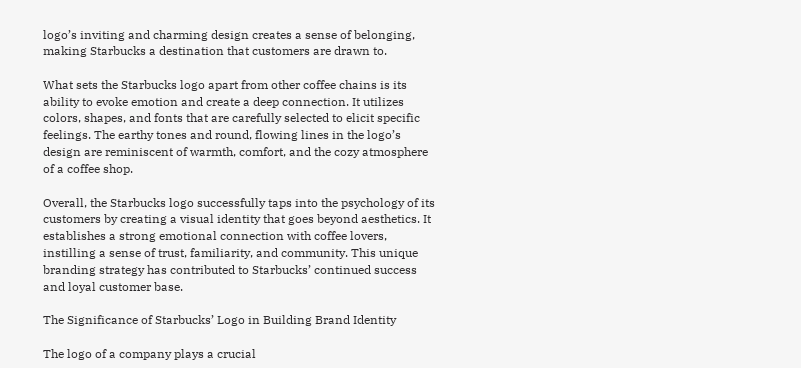logo’s inviting and charming design creates a sense of belonging, making Starbucks a destination that customers are drawn to.

What sets the Starbucks logo apart from other coffee chains is its ability to evoke emotion and create a deep connection. It utilizes colors, shapes, and fonts that are carefully selected to elicit specific feelings. The earthy tones and round, flowing lines in the logo’s design are reminiscent of warmth, comfort, and the cozy atmosphere of a coffee shop.

Overall, the Starbucks logo successfully taps into the psychology of its customers by creating a visual identity that goes beyond aesthetics. It establishes a strong emotional connection with coffee lovers, instilling a sense of trust, familiarity, and community. This unique branding strategy has contributed to Starbucks’ continued success and loyal customer base.

The Significance of Starbucks’ Logo in Building Brand Identity

The logo of a company plays a crucial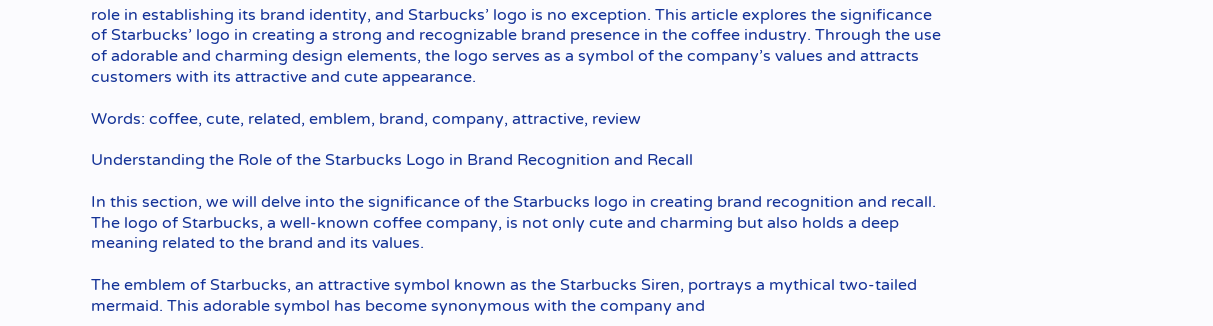role in establishing its brand identity, and Starbucks’ logo is no exception. This article explores the significance of Starbucks’ logo in creating a strong and recognizable brand presence in the coffee industry. Through the use of adorable and charming design elements, the logo serves as a symbol of the company’s values and attracts customers with its attractive and cute appearance.

Words: coffee, cute, related, emblem, brand, company, attractive, review

Understanding the Role of the Starbucks Logo in Brand Recognition and Recall

In this section, we will delve into the significance of the Starbucks logo in creating brand recognition and recall. The logo of Starbucks, a well-known coffee company, is not only cute and charming but also holds a deep meaning related to the brand and its values.

The emblem of Starbucks, an attractive symbol known as the Starbucks Siren, portrays a mythical two-tailed mermaid. This adorable symbol has become synonymous with the company and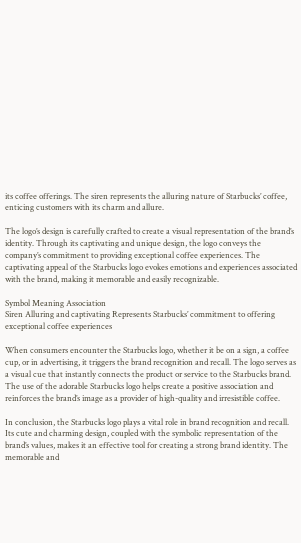its coffee offerings. The siren represents the alluring nature of Starbucks’ coffee, enticing customers with its charm and allure.

The logo’s design is carefully crafted to create a visual representation of the brand’s identity. Through its captivating and unique design, the logo conveys the company’s commitment to providing exceptional coffee experiences. The captivating appeal of the Starbucks logo evokes emotions and experiences associated with the brand, making it memorable and easily recognizable.

Symbol Meaning Association
Siren Alluring and captivating Represents Starbucks’ commitment to offering exceptional coffee experiences

When consumers encounter the Starbucks logo, whether it be on a sign, a coffee cup, or in advertising, it triggers the brand recognition and recall. The logo serves as a visual cue that instantly connects the product or service to the Starbucks brand. The use of the adorable Starbucks logo helps create a positive association and reinforces the brand’s image as a provider of high-quality and irresistible coffee.

In conclusion, the Starbucks logo plays a vital role in brand recognition and recall. Its cute and charming design, coupled with the symbolic representation of the brand’s values, makes it an effective tool for creating a strong brand identity. The memorable and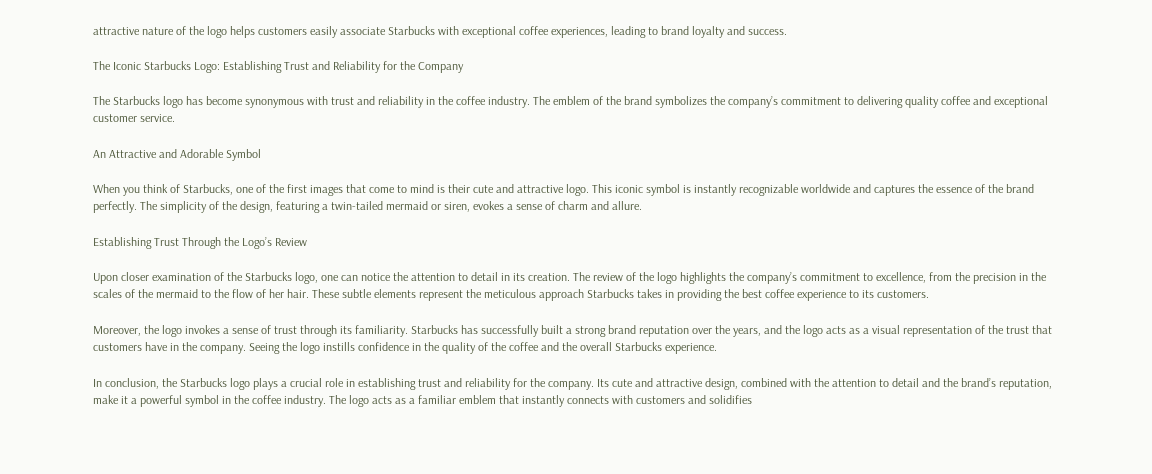attractive nature of the logo helps customers easily associate Starbucks with exceptional coffee experiences, leading to brand loyalty and success.

The Iconic Starbucks Logo: Establishing Trust and Reliability for the Company

The Starbucks logo has become synonymous with trust and reliability in the coffee industry. The emblem of the brand symbolizes the company’s commitment to delivering quality coffee and exceptional customer service.

An Attractive and Adorable Symbol

When you think of Starbucks, one of the first images that come to mind is their cute and attractive logo. This iconic symbol is instantly recognizable worldwide and captures the essence of the brand perfectly. The simplicity of the design, featuring a twin-tailed mermaid or siren, evokes a sense of charm and allure.

Establishing Trust Through the Logo’s Review

Upon closer examination of the Starbucks logo, one can notice the attention to detail in its creation. The review of the logo highlights the company’s commitment to excellence, from the precision in the scales of the mermaid to the flow of her hair. These subtle elements represent the meticulous approach Starbucks takes in providing the best coffee experience to its customers.

Moreover, the logo invokes a sense of trust through its familiarity. Starbucks has successfully built a strong brand reputation over the years, and the logo acts as a visual representation of the trust that customers have in the company. Seeing the logo instills confidence in the quality of the coffee and the overall Starbucks experience.

In conclusion, the Starbucks logo plays a crucial role in establishing trust and reliability for the company. Its cute and attractive design, combined with the attention to detail and the brand’s reputation, make it a powerful symbol in the coffee industry. The logo acts as a familiar emblem that instantly connects with customers and solidifies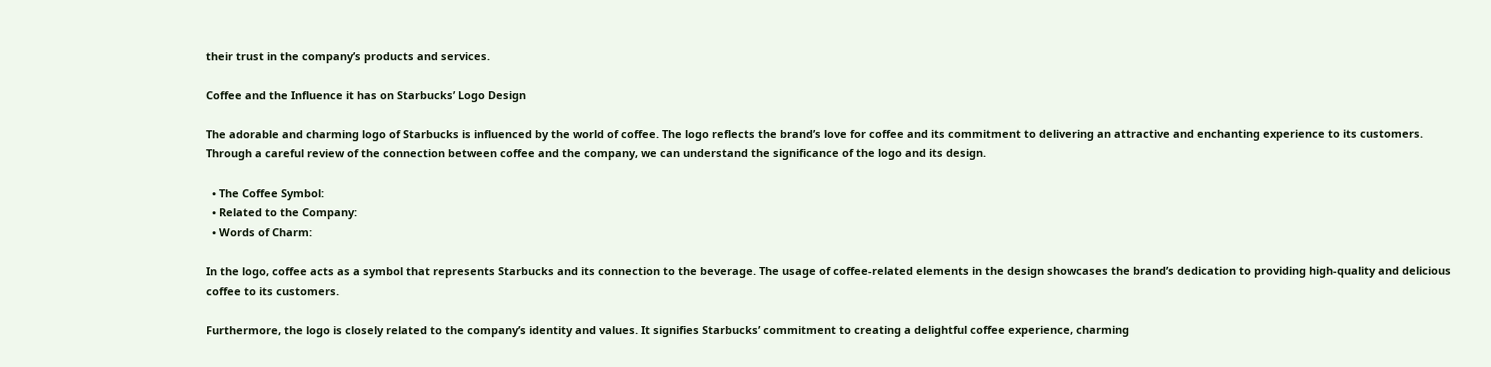their trust in the company’s products and services.

Coffee and the Influence it has on Starbucks’ Logo Design

The adorable and charming logo of Starbucks is influenced by the world of coffee. The logo reflects the brand’s love for coffee and its commitment to delivering an attractive and enchanting experience to its customers. Through a careful review of the connection between coffee and the company, we can understand the significance of the logo and its design.

  • The Coffee Symbol:
  • Related to the Company:
  • Words of Charm:

In the logo, coffee acts as a symbol that represents Starbucks and its connection to the beverage. The usage of coffee-related elements in the design showcases the brand’s dedication to providing high-quality and delicious coffee to its customers.

Furthermore, the logo is closely related to the company’s identity and values. It signifies Starbucks’ commitment to creating a delightful coffee experience, charming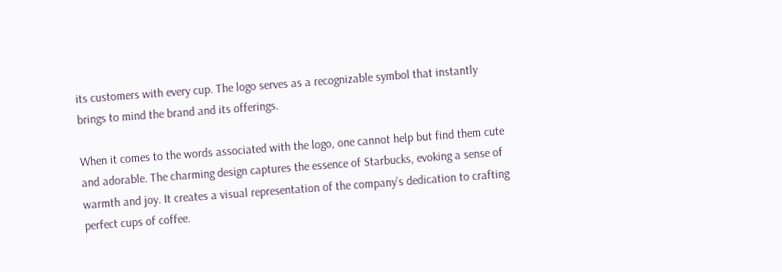its customers with every cup. The logo serves as a recognizable symbol that instantly brings to mind the brand and its offerings.

When it comes to the words associated with the logo, one cannot help but find them cute and adorable. The charming design captures the essence of Starbucks, evoking a sense of warmth and joy. It creates a visual representation of the company’s dedication to crafting perfect cups of coffee.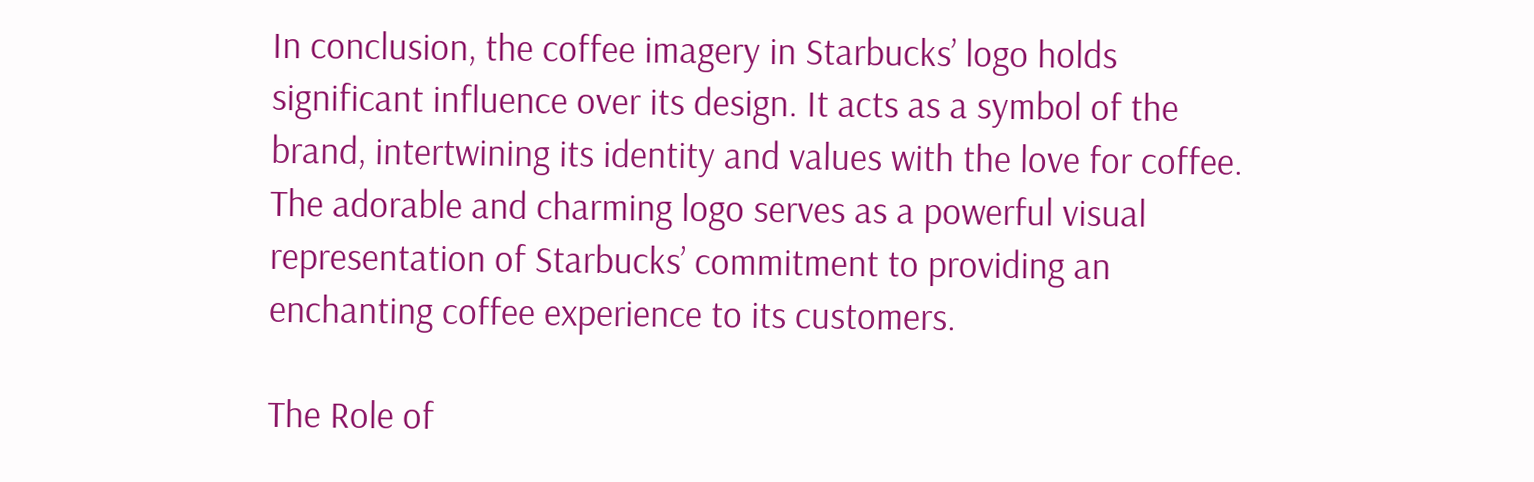In conclusion, the coffee imagery in Starbucks’ logo holds significant influence over its design. It acts as a symbol of the brand, intertwining its identity and values with the love for coffee. The adorable and charming logo serves as a powerful visual representation of Starbucks’ commitment to providing an enchanting coffee experience to its customers.

The Role of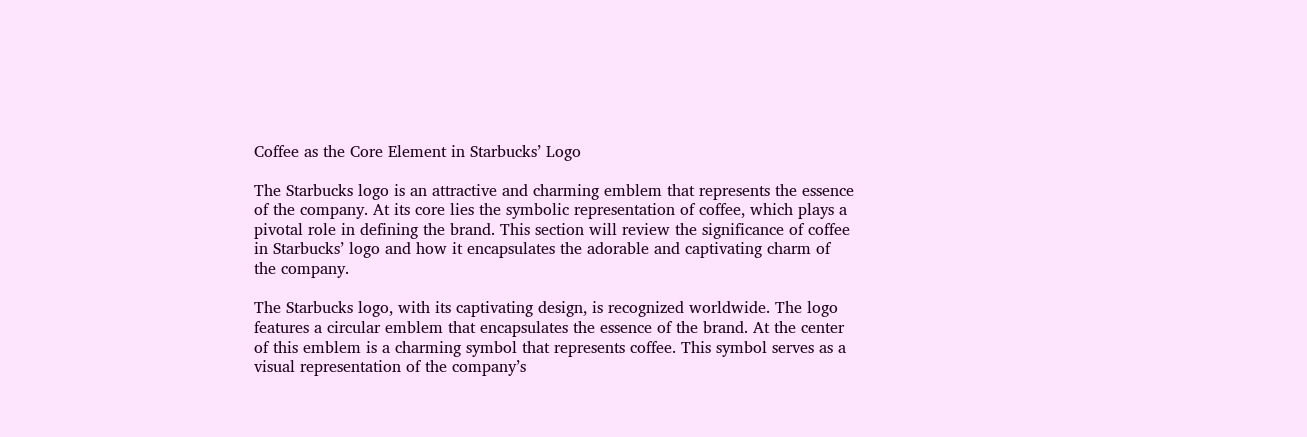Coffee as the Core Element in Starbucks’ Logo

The Starbucks logo is an attractive and charming emblem that represents the essence of the company. At its core lies the symbolic representation of coffee, which plays a pivotal role in defining the brand. This section will review the significance of coffee in Starbucks’ logo and how it encapsulates the adorable and captivating charm of the company.

The Starbucks logo, with its captivating design, is recognized worldwide. The logo features a circular emblem that encapsulates the essence of the brand. At the center of this emblem is a charming symbol that represents coffee. This symbol serves as a visual representation of the company’s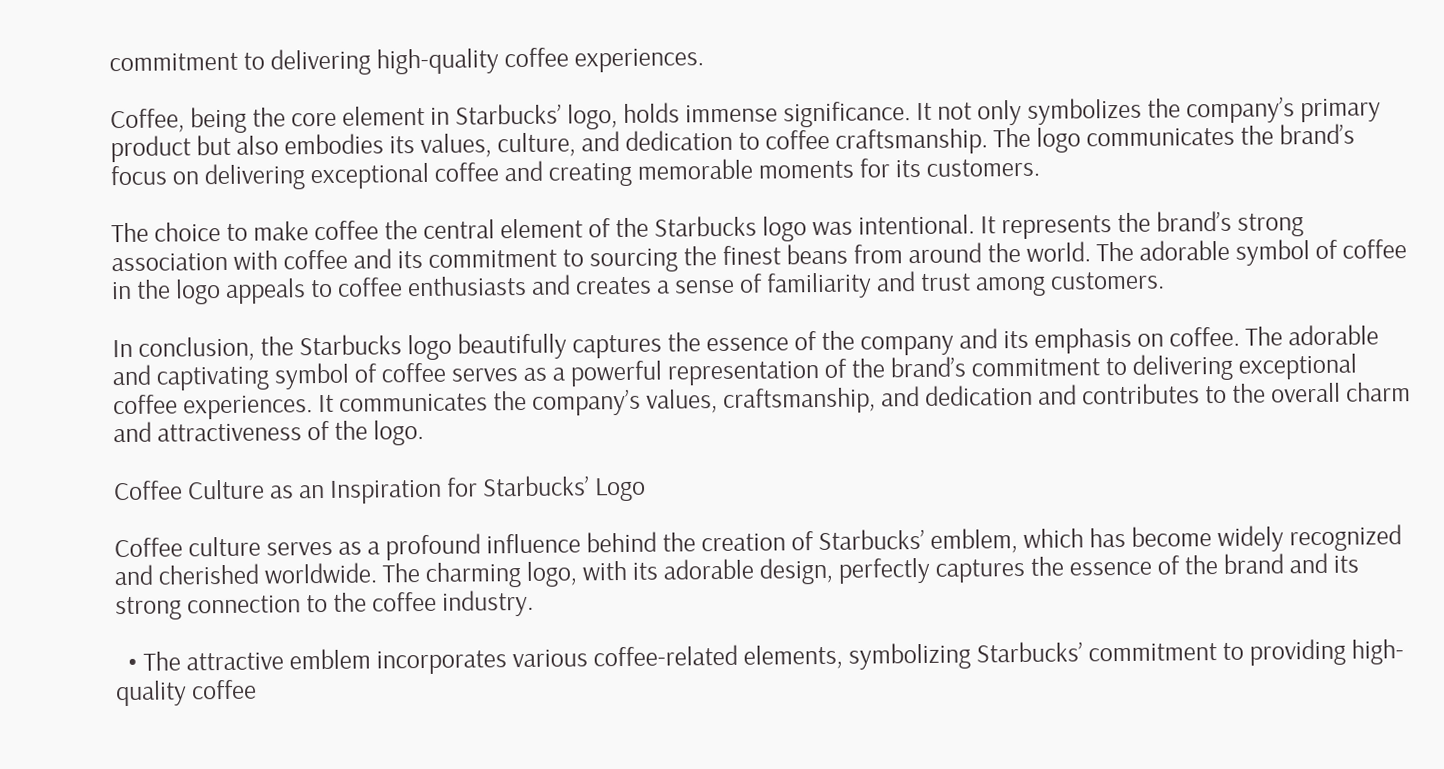commitment to delivering high-quality coffee experiences.

Coffee, being the core element in Starbucks’ logo, holds immense significance. It not only symbolizes the company’s primary product but also embodies its values, culture, and dedication to coffee craftsmanship. The logo communicates the brand’s focus on delivering exceptional coffee and creating memorable moments for its customers.

The choice to make coffee the central element of the Starbucks logo was intentional. It represents the brand’s strong association with coffee and its commitment to sourcing the finest beans from around the world. The adorable symbol of coffee in the logo appeals to coffee enthusiasts and creates a sense of familiarity and trust among customers.

In conclusion, the Starbucks logo beautifully captures the essence of the company and its emphasis on coffee. The adorable and captivating symbol of coffee serves as a powerful representation of the brand’s commitment to delivering exceptional coffee experiences. It communicates the company’s values, craftsmanship, and dedication and contributes to the overall charm and attractiveness of the logo.

Coffee Culture as an Inspiration for Starbucks’ Logo

Coffee culture serves as a profound influence behind the creation of Starbucks’ emblem, which has become widely recognized and cherished worldwide. The charming logo, with its adorable design, perfectly captures the essence of the brand and its strong connection to the coffee industry.

  • The attractive emblem incorporates various coffee-related elements, symbolizing Starbucks’ commitment to providing high-quality coffee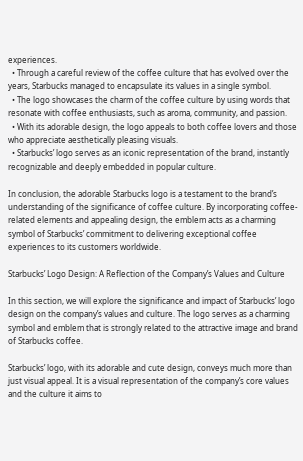experiences.
  • Through a careful review of the coffee culture that has evolved over the years, Starbucks managed to encapsulate its values in a single symbol.
  • The logo showcases the charm of the coffee culture by using words that resonate with coffee enthusiasts, such as aroma, community, and passion.
  • With its adorable design, the logo appeals to both coffee lovers and those who appreciate aesthetically pleasing visuals.
  • Starbucks’ logo serves as an iconic representation of the brand, instantly recognizable and deeply embedded in popular culture.

In conclusion, the adorable Starbucks logo is a testament to the brand’s understanding of the significance of coffee culture. By incorporating coffee-related elements and appealing design, the emblem acts as a charming symbol of Starbucks’ commitment to delivering exceptional coffee experiences to its customers worldwide.

Starbucks’ Logo Design: A Reflection of the Company’s Values and Culture

In this section, we will explore the significance and impact of Starbucks’ logo design on the company’s values and culture. The logo serves as a charming symbol and emblem that is strongly related to the attractive image and brand of Starbucks coffee.

Starbucks’ logo, with its adorable and cute design, conveys much more than just visual appeal. It is a visual representation of the company’s core values and the culture it aims to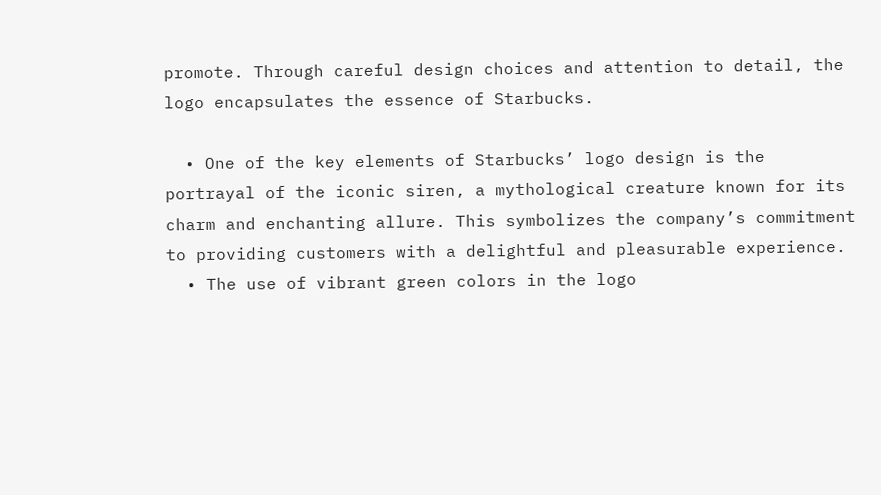promote. Through careful design choices and attention to detail, the logo encapsulates the essence of Starbucks.

  • One of the key elements of Starbucks’ logo design is the portrayal of the iconic siren, a mythological creature known for its charm and enchanting allure. This symbolizes the company’s commitment to providing customers with a delightful and pleasurable experience.
  • The use of vibrant green colors in the logo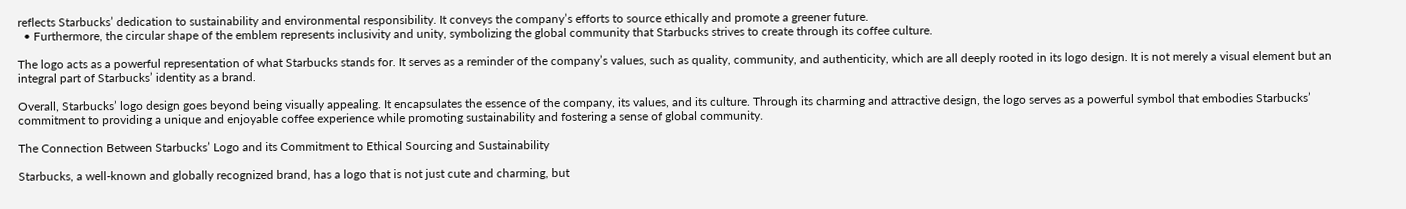reflects Starbucks’ dedication to sustainability and environmental responsibility. It conveys the company’s efforts to source ethically and promote a greener future.
  • Furthermore, the circular shape of the emblem represents inclusivity and unity, symbolizing the global community that Starbucks strives to create through its coffee culture.

The logo acts as a powerful representation of what Starbucks stands for. It serves as a reminder of the company’s values, such as quality, community, and authenticity, which are all deeply rooted in its logo design. It is not merely a visual element but an integral part of Starbucks’ identity as a brand.

Overall, Starbucks’ logo design goes beyond being visually appealing. It encapsulates the essence of the company, its values, and its culture. Through its charming and attractive design, the logo serves as a powerful symbol that embodies Starbucks’ commitment to providing a unique and enjoyable coffee experience while promoting sustainability and fostering a sense of global community.

The Connection Between Starbucks’ Logo and its Commitment to Ethical Sourcing and Sustainability

Starbucks, a well-known and globally recognized brand, has a logo that is not just cute and charming, but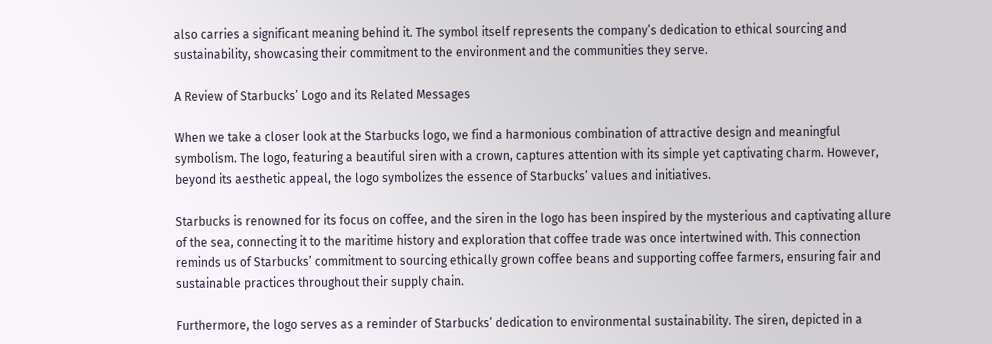also carries a significant meaning behind it. The symbol itself represents the company’s dedication to ethical sourcing and sustainability, showcasing their commitment to the environment and the communities they serve.

A Review of Starbucks’ Logo and its Related Messages

When we take a closer look at the Starbucks logo, we find a harmonious combination of attractive design and meaningful symbolism. The logo, featuring a beautiful siren with a crown, captures attention with its simple yet captivating charm. However, beyond its aesthetic appeal, the logo symbolizes the essence of Starbucks’ values and initiatives.

Starbucks is renowned for its focus on coffee, and the siren in the logo has been inspired by the mysterious and captivating allure of the sea, connecting it to the maritime history and exploration that coffee trade was once intertwined with. This connection reminds us of Starbucks’ commitment to sourcing ethically grown coffee beans and supporting coffee farmers, ensuring fair and sustainable practices throughout their supply chain.

Furthermore, the logo serves as a reminder of Starbucks’ dedication to environmental sustainability. The siren, depicted in a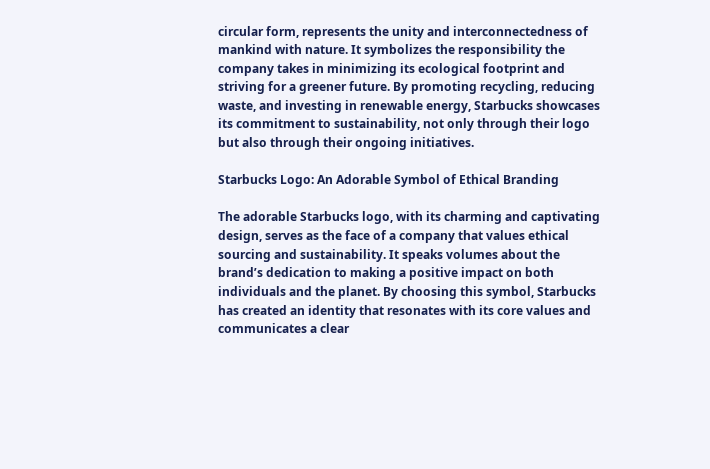circular form, represents the unity and interconnectedness of mankind with nature. It symbolizes the responsibility the company takes in minimizing its ecological footprint and striving for a greener future. By promoting recycling, reducing waste, and investing in renewable energy, Starbucks showcases its commitment to sustainability, not only through their logo but also through their ongoing initiatives.

Starbucks Logo: An Adorable Symbol of Ethical Branding

The adorable Starbucks logo, with its charming and captivating design, serves as the face of a company that values ethical sourcing and sustainability. It speaks volumes about the brand’s dedication to making a positive impact on both individuals and the planet. By choosing this symbol, Starbucks has created an identity that resonates with its core values and communicates a clear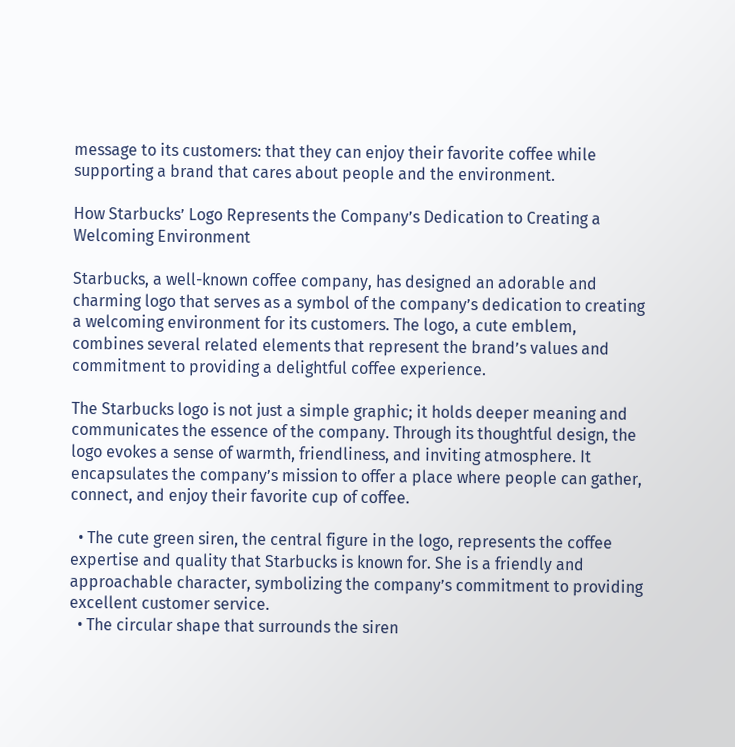message to its customers: that they can enjoy their favorite coffee while supporting a brand that cares about people and the environment.

How Starbucks’ Logo Represents the Company’s Dedication to Creating a Welcoming Environment

Starbucks, a well-known coffee company, has designed an adorable and charming logo that serves as a symbol of the company’s dedication to creating a welcoming environment for its customers. The logo, a cute emblem, combines several related elements that represent the brand’s values and commitment to providing a delightful coffee experience.

The Starbucks logo is not just a simple graphic; it holds deeper meaning and communicates the essence of the company. Through its thoughtful design, the logo evokes a sense of warmth, friendliness, and inviting atmosphere. It encapsulates the company’s mission to offer a place where people can gather, connect, and enjoy their favorite cup of coffee.

  • The cute green siren, the central figure in the logo, represents the coffee expertise and quality that Starbucks is known for. She is a friendly and approachable character, symbolizing the company’s commitment to providing excellent customer service.
  • The circular shape that surrounds the siren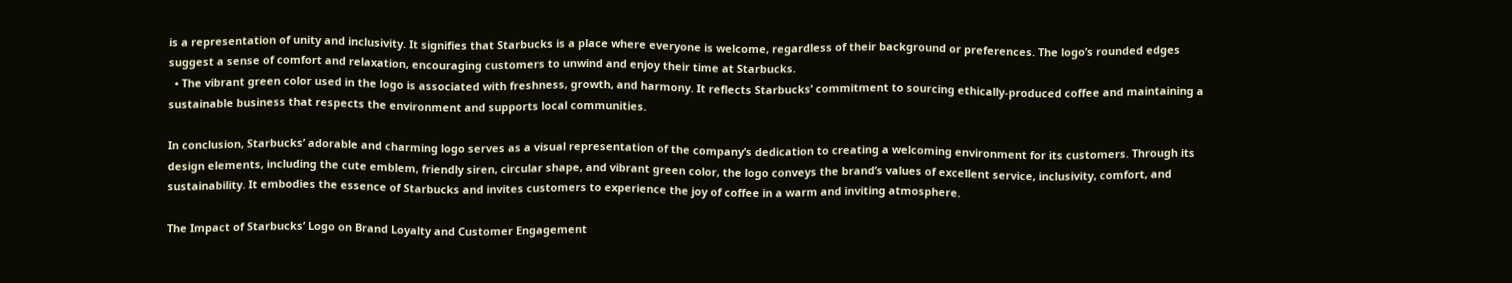is a representation of unity and inclusivity. It signifies that Starbucks is a place where everyone is welcome, regardless of their background or preferences. The logo’s rounded edges suggest a sense of comfort and relaxation, encouraging customers to unwind and enjoy their time at Starbucks.
  • The vibrant green color used in the logo is associated with freshness, growth, and harmony. It reflects Starbucks’ commitment to sourcing ethically-produced coffee and maintaining a sustainable business that respects the environment and supports local communities.

In conclusion, Starbucks’ adorable and charming logo serves as a visual representation of the company’s dedication to creating a welcoming environment for its customers. Through its design elements, including the cute emblem, friendly siren, circular shape, and vibrant green color, the logo conveys the brand’s values of excellent service, inclusivity, comfort, and sustainability. It embodies the essence of Starbucks and invites customers to experience the joy of coffee in a warm and inviting atmosphere.

The Impact of Starbucks’ Logo on Brand Loyalty and Customer Engagement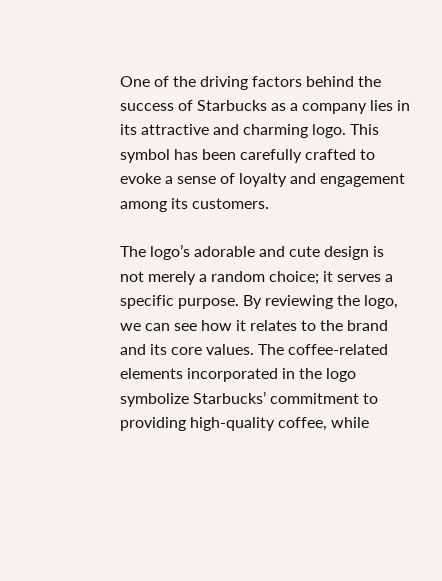One of the driving factors behind the success of Starbucks as a company lies in its attractive and charming logo. This symbol has been carefully crafted to evoke a sense of loyalty and engagement among its customers.

The logo’s adorable and cute design is not merely a random choice; it serves a specific purpose. By reviewing the logo, we can see how it relates to the brand and its core values. The coffee-related elements incorporated in the logo symbolize Starbucks’ commitment to providing high-quality coffee, while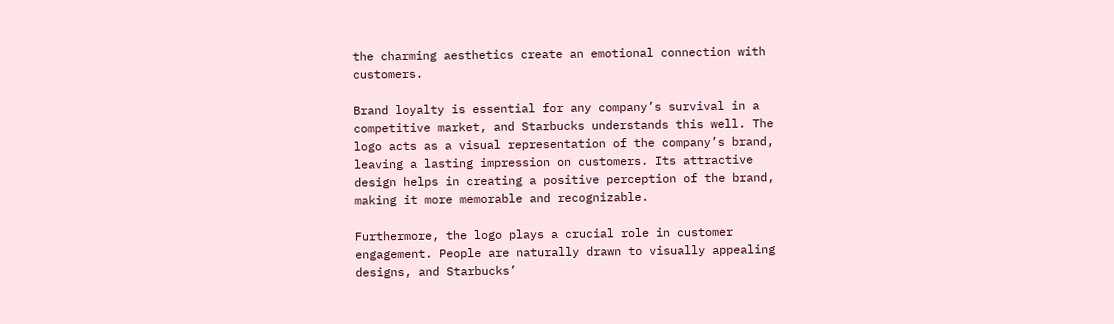the charming aesthetics create an emotional connection with customers.

Brand loyalty is essential for any company’s survival in a competitive market, and Starbucks understands this well. The logo acts as a visual representation of the company’s brand, leaving a lasting impression on customers. Its attractive design helps in creating a positive perception of the brand, making it more memorable and recognizable.

Furthermore, the logo plays a crucial role in customer engagement. People are naturally drawn to visually appealing designs, and Starbucks’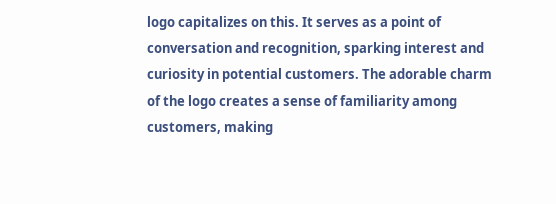logo capitalizes on this. It serves as a point of conversation and recognition, sparking interest and curiosity in potential customers. The adorable charm of the logo creates a sense of familiarity among customers, making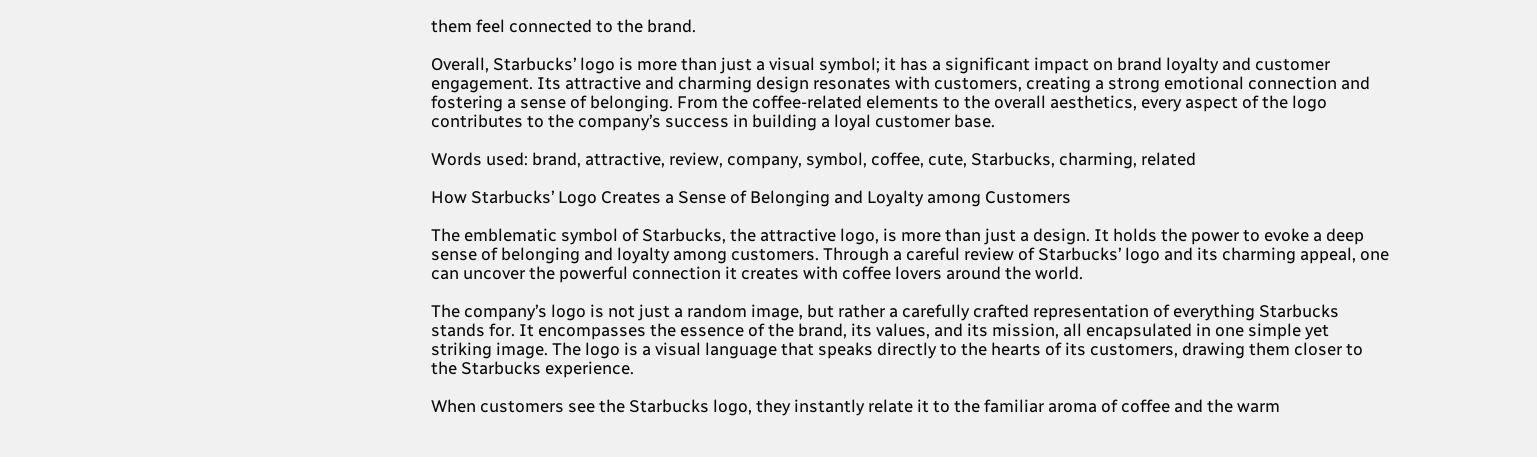them feel connected to the brand.

Overall, Starbucks’ logo is more than just a visual symbol; it has a significant impact on brand loyalty and customer engagement. Its attractive and charming design resonates with customers, creating a strong emotional connection and fostering a sense of belonging. From the coffee-related elements to the overall aesthetics, every aspect of the logo contributes to the company’s success in building a loyal customer base.

Words used: brand, attractive, review, company, symbol, coffee, cute, Starbucks, charming, related

How Starbucks’ Logo Creates a Sense of Belonging and Loyalty among Customers

The emblematic symbol of Starbucks, the attractive logo, is more than just a design. It holds the power to evoke a deep sense of belonging and loyalty among customers. Through a careful review of Starbucks’ logo and its charming appeal, one can uncover the powerful connection it creates with coffee lovers around the world.

The company’s logo is not just a random image, but rather a carefully crafted representation of everything Starbucks stands for. It encompasses the essence of the brand, its values, and its mission, all encapsulated in one simple yet striking image. The logo is a visual language that speaks directly to the hearts of its customers, drawing them closer to the Starbucks experience.

When customers see the Starbucks logo, they instantly relate it to the familiar aroma of coffee and the warm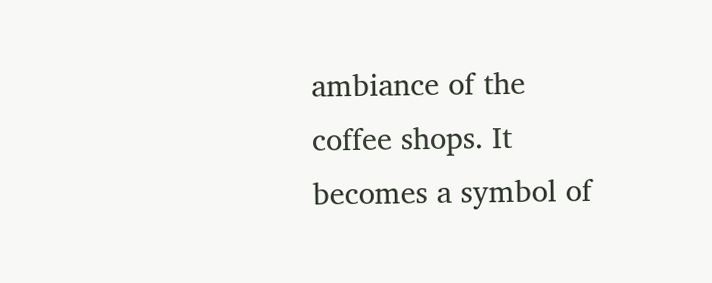ambiance of the coffee shops. It becomes a symbol of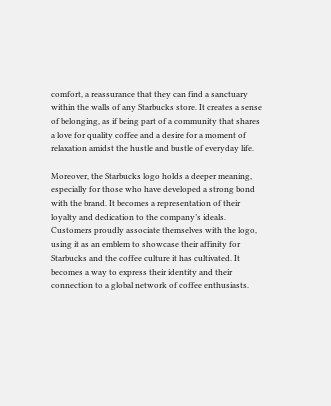comfort, a reassurance that they can find a sanctuary within the walls of any Starbucks store. It creates a sense of belonging, as if being part of a community that shares a love for quality coffee and a desire for a moment of relaxation amidst the hustle and bustle of everyday life.

Moreover, the Starbucks logo holds a deeper meaning, especially for those who have developed a strong bond with the brand. It becomes a representation of their loyalty and dedication to the company’s ideals. Customers proudly associate themselves with the logo, using it as an emblem to showcase their affinity for Starbucks and the coffee culture it has cultivated. It becomes a way to express their identity and their connection to a global network of coffee enthusiasts.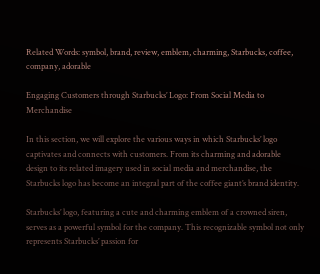Related Words: symbol, brand, review, emblem, charming, Starbucks, coffee, company, adorable

Engaging Customers through Starbucks’ Logo: From Social Media to Merchandise

In this section, we will explore the various ways in which Starbucks’ logo captivates and connects with customers. From its charming and adorable design to its related imagery used in social media and merchandise, the Starbucks logo has become an integral part of the coffee giant’s brand identity.

Starbucks’ logo, featuring a cute and charming emblem of a crowned siren, serves as a powerful symbol for the company. This recognizable symbol not only represents Starbucks’ passion for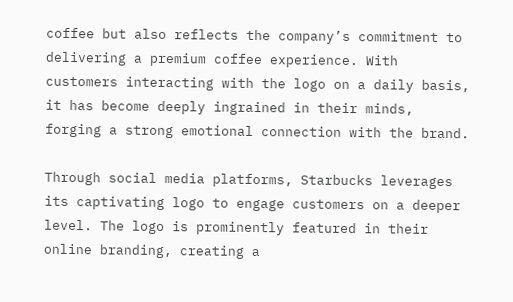coffee but also reflects the company’s commitment to delivering a premium coffee experience. With customers interacting with the logo on a daily basis, it has become deeply ingrained in their minds, forging a strong emotional connection with the brand.

Through social media platforms, Starbucks leverages its captivating logo to engage customers on a deeper level. The logo is prominently featured in their online branding, creating a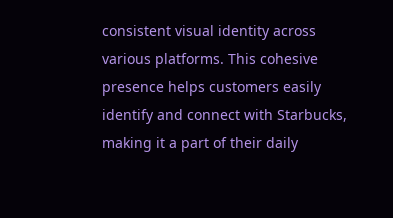consistent visual identity across various platforms. This cohesive presence helps customers easily identify and connect with Starbucks, making it a part of their daily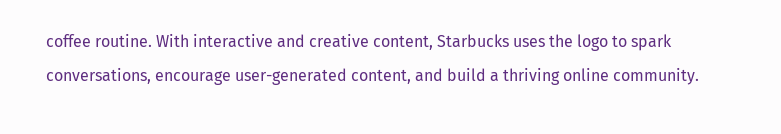coffee routine. With interactive and creative content, Starbucks uses the logo to spark conversations, encourage user-generated content, and build a thriving online community.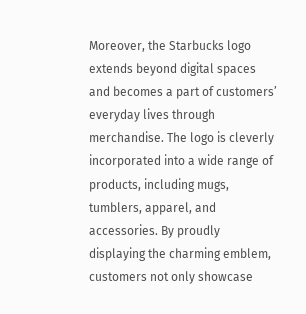Moreover, the Starbucks logo extends beyond digital spaces and becomes a part of customers’ everyday lives through merchandise. The logo is cleverly incorporated into a wide range of products, including mugs, tumblers, apparel, and accessories. By proudly displaying the charming emblem, customers not only showcase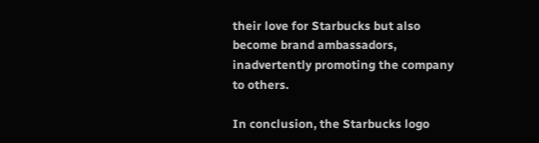their love for Starbucks but also become brand ambassadors, inadvertently promoting the company to others.

In conclusion, the Starbucks logo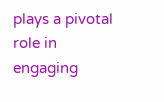plays a pivotal role in engaging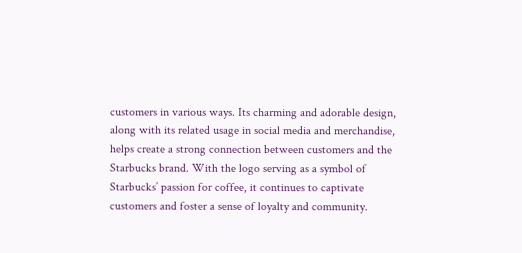customers in various ways. Its charming and adorable design, along with its related usage in social media and merchandise, helps create a strong connection between customers and the Starbucks brand. With the logo serving as a symbol of Starbucks’ passion for coffee, it continues to captivate customers and foster a sense of loyalty and community.